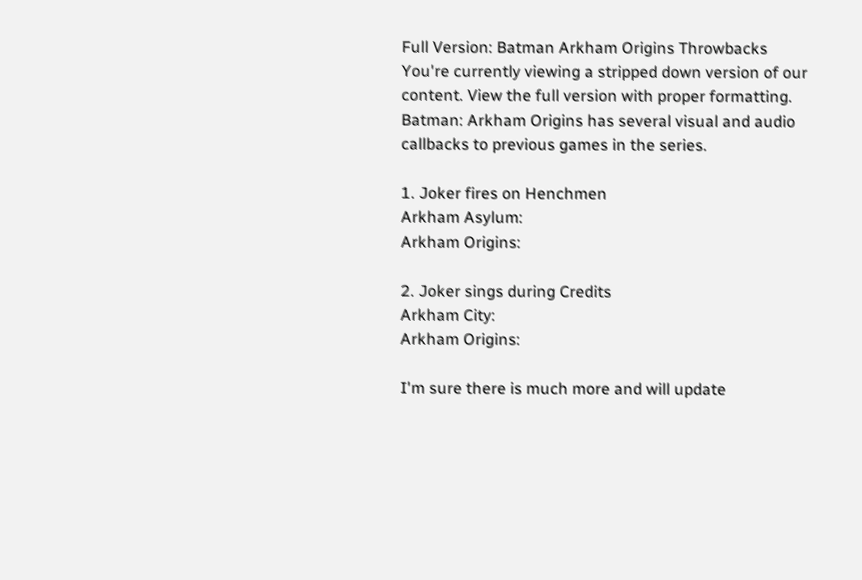Full Version: Batman Arkham Origins Throwbacks
You're currently viewing a stripped down version of our content. View the full version with proper formatting.
Batman: Arkham Origins has several visual and audio callbacks to previous games in the series.

1. Joker fires on Henchmen
Arkham Asylum:
Arkham Origins:

2. Joker sings during Credits
Arkham City:
Arkham Origins:

I'm sure there is much more and will update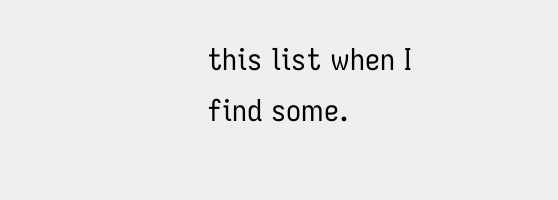this list when I find some.